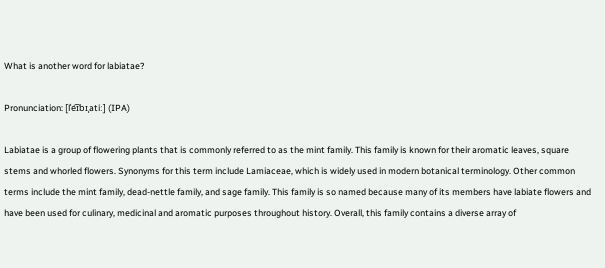What is another word for labiatae?

Pronunciation: [lˈe͡ɪbɪˌatiː] (IPA)

Labiatae is a group of flowering plants that is commonly referred to as the mint family. This family is known for their aromatic leaves, square stems and whorled flowers. Synonyms for this term include Lamiaceae, which is widely used in modern botanical terminology. Other common terms include the mint family, dead-nettle family, and sage family. This family is so named because many of its members have labiate flowers and have been used for culinary, medicinal and aromatic purposes throughout history. Overall, this family contains a diverse array of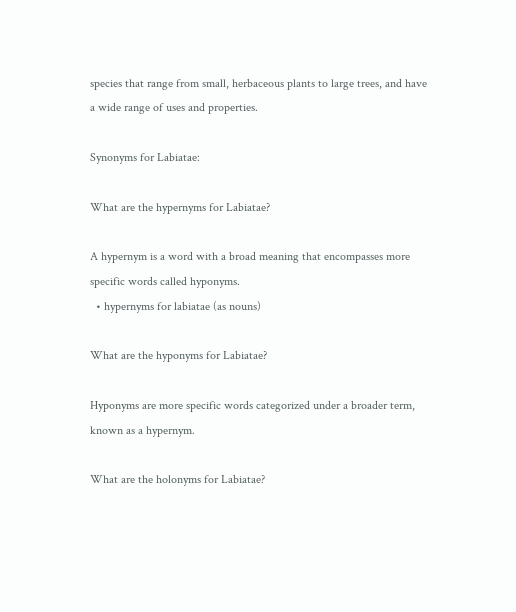species that range from small, herbaceous plants to large trees, and have a wide range of uses and properties.

Synonyms for Labiatae:

What are the hypernyms for Labiatae?

A hypernym is a word with a broad meaning that encompasses more specific words called hyponyms.
  • hypernyms for labiatae (as nouns)

What are the hyponyms for Labiatae?

Hyponyms are more specific words categorized under a broader term, known as a hypernym.

What are the holonyms for Labiatae?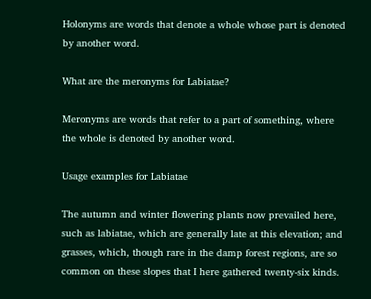Holonyms are words that denote a whole whose part is denoted by another word.

What are the meronyms for Labiatae?

Meronyms are words that refer to a part of something, where the whole is denoted by another word.

Usage examples for Labiatae

The autumn and winter flowering plants now prevailed here, such as labiatae, which are generally late at this elevation; and grasses, which, though rare in the damp forest regions, are so common on these slopes that I here gathered twenty-six kinds.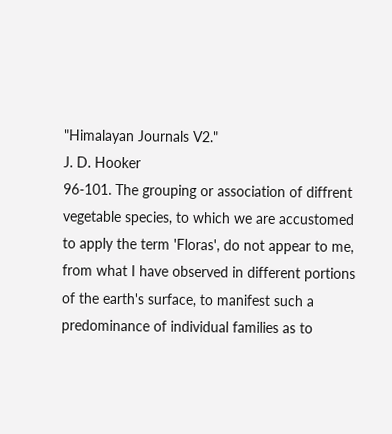"Himalayan Journals V2."
J. D. Hooker
96-101. The grouping or association of diffrent vegetable species, to which we are accustomed to apply the term 'Floras', do not appear to me, from what I have observed in different portions of the earth's surface, to manifest such a predominance of individual families as to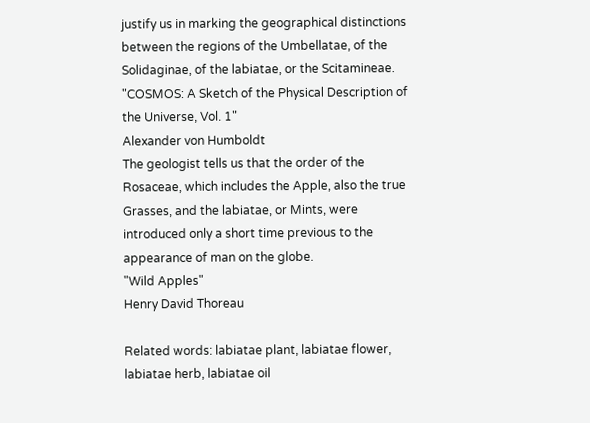justify us in marking the geographical distinctions between the regions of the Umbellatae, of the Solidaginae, of the labiatae, or the Scitamineae.
"COSMOS: A Sketch of the Physical Description of the Universe, Vol. 1"
Alexander von Humboldt
The geologist tells us that the order of the Rosaceae, which includes the Apple, also the true Grasses, and the labiatae, or Mints, were introduced only a short time previous to the appearance of man on the globe.
"Wild Apples"
Henry David Thoreau

Related words: labiatae plant, labiatae flower, labiatae herb, labiatae oil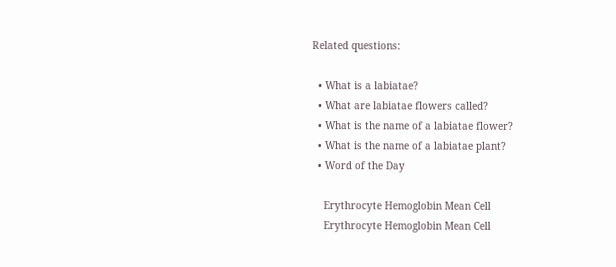Related questions:

  • What is a labiatae?
  • What are labiatae flowers called?
  • What is the name of a labiatae flower?
  • What is the name of a labiatae plant?
  • Word of the Day

    Erythrocyte Hemoglobin Mean Cell
    Erythrocyte Hemoglobin Mean Cell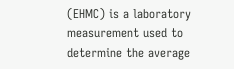(EHMC) is a laboratory measurement used to determine the average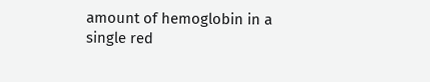amount of hemoglobin in a single red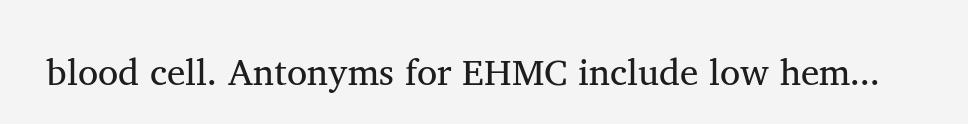blood cell. Antonyms for EHMC include low hem...